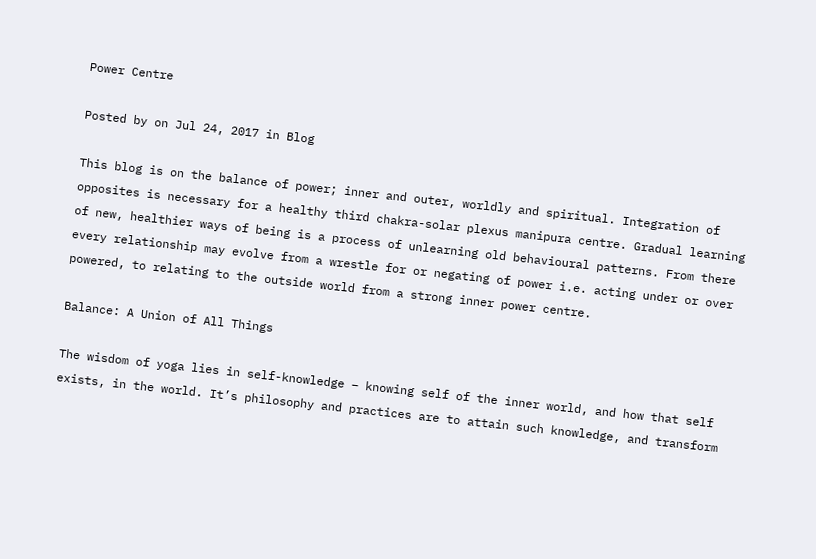Power Centre

Posted by on Jul 24, 2017 in Blog

This blog is on the balance of power; inner and outer, worldly and spiritual. Integration of opposites is necessary for a healthy third chakra-solar plexus manipura centre. Gradual learning of new, healthier ways of being is a process of unlearning old behavioural patterns. From there every relationship may evolve from a wrestle for or negating of power i.e. acting under or over powered, to relating to the outside world from a strong inner power centre.

Balance: A Union of All Things

The wisdom of yoga lies in self-knowledge – knowing self of the inner world, and how that self exists, in the world. It’s philosophy and practices are to attain such knowledge, and transform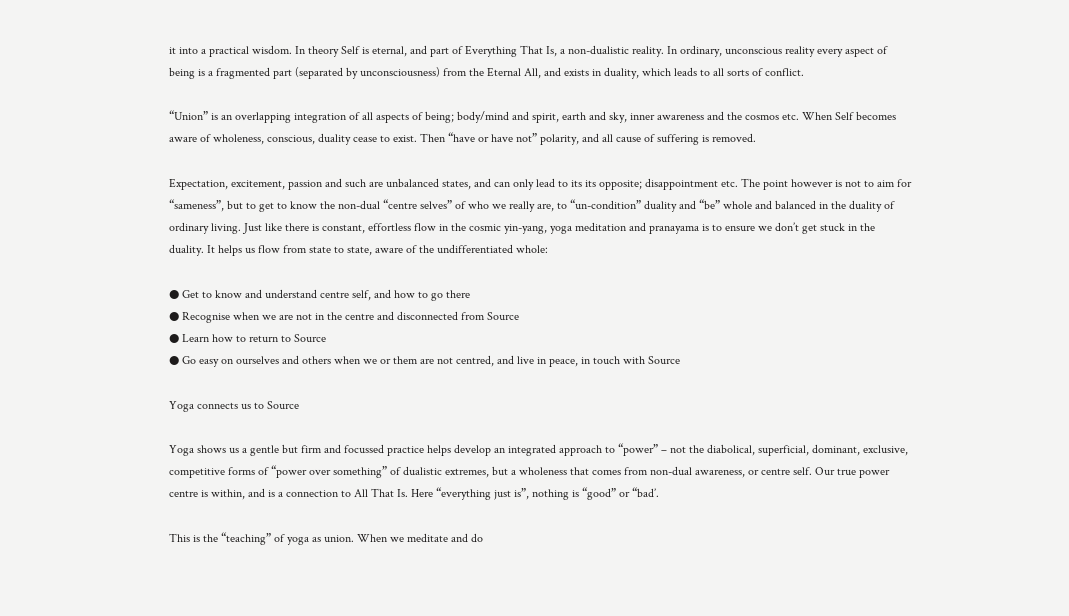it into a practical wisdom. In theory Self is eternal, and part of Everything That Is, a non-dualistic reality. In ordinary, unconscious reality every aspect of being is a fragmented part (separated by unconsciousness) from the Eternal All, and exists in duality, which leads to all sorts of conflict.

“Union” is an overlapping integration of all aspects of being; body/mind and spirit, earth and sky, inner awareness and the cosmos etc. When Self becomes aware of wholeness, conscious, duality cease to exist. Then “have or have not” polarity, and all cause of suffering is removed.

Expectation, excitement, passion and such are unbalanced states, and can only lead to its its opposite; disappointment etc. The point however is not to aim for “sameness”, but to get to know the non-dual “centre selves” of who we really are, to “un-condition” duality and “be” whole and balanced in the duality of ordinary living. Just like there is constant, effortless flow in the cosmic yin-yang, yoga meditation and pranayama is to ensure we don’t get stuck in the duality. It helps us flow from state to state, aware of the undifferentiated whole:

● Get to know and understand centre self, and how to go there
● Recognise when we are not in the centre and disconnected from Source
● Learn how to return to Source
● Go easy on ourselves and others when we or them are not centred, and live in peace, in touch with Source

Yoga connects us to Source

Yoga shows us a gentle but firm and focussed practice helps develop an integrated approach to “power” – not the diabolical, superficial, dominant, exclusive, competitive forms of “power over something” of dualistic extremes, but a wholeness that comes from non-dual awareness, or centre self. Our true power centre is within, and is a connection to All That Is. Here “everything just is”, nothing is “good” or “bad’.

This is the “teaching” of yoga as union. When we meditate and do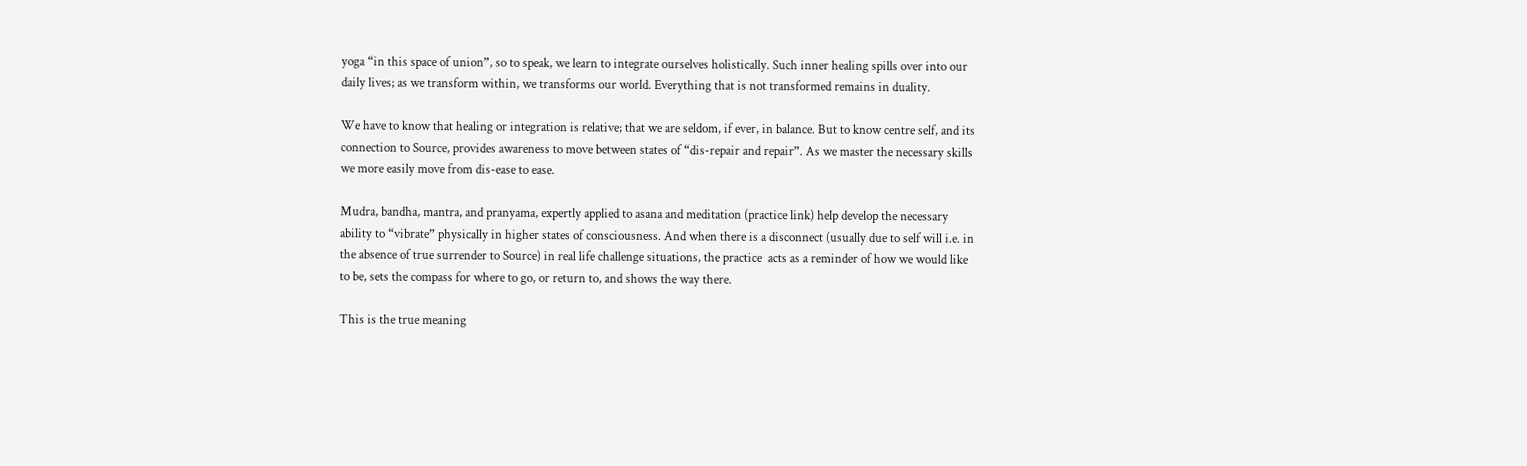yoga “in this space of union”, so to speak, we learn to integrate ourselves holistically. Such inner healing spills over into our daily lives; as we transform within, we transforms our world. Everything that is not transformed remains in duality.

We have to know that healing or integration is relative; that we are seldom, if ever, in balance. But to know centre self, and its connection to Source, provides awareness to move between states of “dis-repair and repair”. As we master the necessary skills we more easily move from dis-ease to ease.

Mudra, bandha, mantra, and pranyama, expertly applied to asana and meditation (practice link) help develop the necessary ability to “vibrate” physically in higher states of consciousness. And when there is a disconnect (usually due to self will i.e. in the absence of true surrender to Source) in real life challenge situations, the practice  acts as a reminder of how we would like to be, sets the compass for where to go, or return to, and shows the way there.

This is the true meaning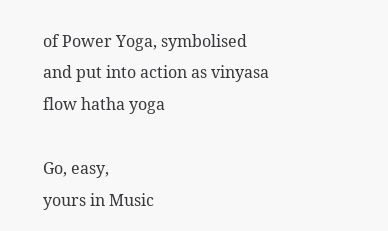of Power Yoga, symbolised and put into action as vinyasa flow hatha yoga

Go, easy,
yours in Music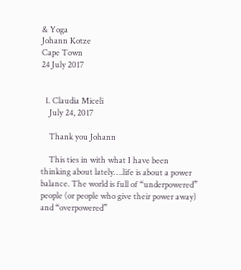& Yoga
Johann Kotze
Cape Town
24 July 2017


  1. Claudia Miceli
    July 24, 2017

    Thank you Johann

    This ties in with what I have been thinking about lately….life is about a power balance. The world is full of “underpowered” people (or people who give their power away) and “overpowered”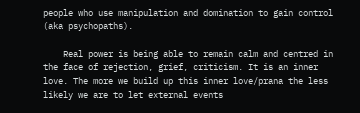people who use manipulation and domination to gain control (aka psychopaths).

    Real power is being able to remain calm and centred in the face of rejection, grief, criticism. It is an inner love. The more we build up this inner love/prana the less likely we are to let external events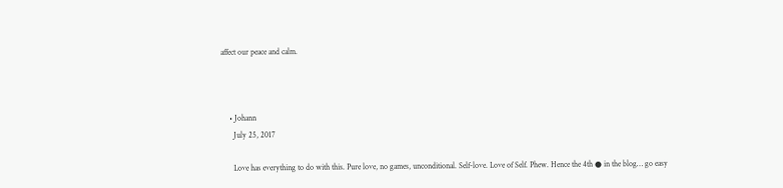affect our peace and calm.



    • Johann
      July 25, 2017

      Love has everything to do with this. Pure love, no games, unconditional. Self-love. Love of Self. Phew. Hence the 4th ● in the blog… go easy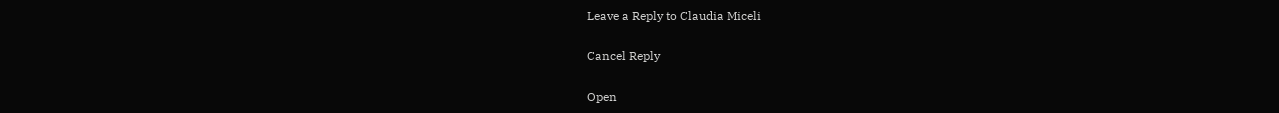Leave a Reply to Claudia Miceli

Cancel Reply

Open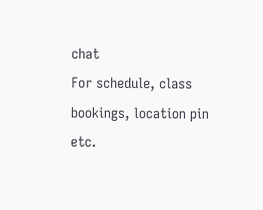chat
For schedule, class bookings, location pin etc.